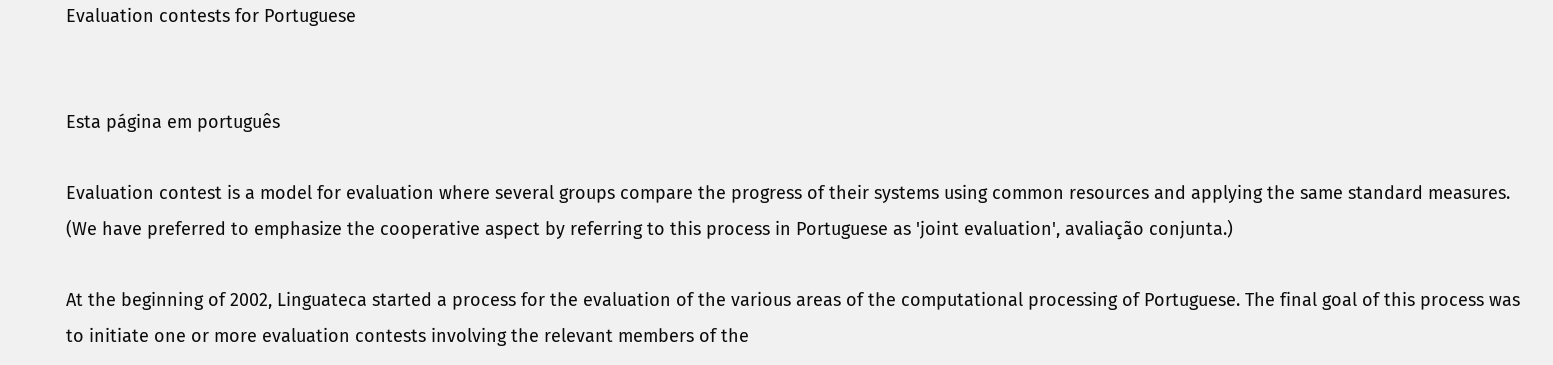Evaluation contests for Portuguese


Esta página em português

Evaluation contest is a model for evaluation where several groups compare the progress of their systems using common resources and applying the same standard measures. (We have preferred to emphasize the cooperative aspect by referring to this process in Portuguese as 'joint evaluation', avaliação conjunta.)

At the beginning of 2002, Linguateca started a process for the evaluation of the various areas of the computational processing of Portuguese. The final goal of this process was to initiate one or more evaluation contests involving the relevant members of the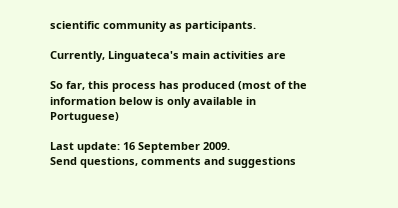scientific community as participants.

Currently, Linguateca's main activities are

So far, this process has produced (most of the information below is only available in Portuguese)

Last update: 16 September 2009.
Send questions, comments and suggestions